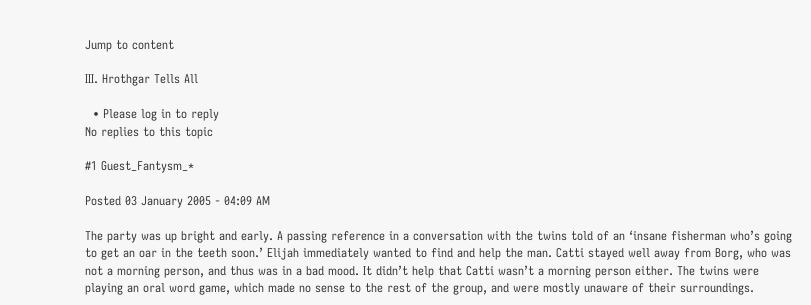Jump to content

III. Hrothgar Tells All

  • Please log in to reply
No replies to this topic

#1 Guest_Fantysm_*

Posted 03 January 2005 - 04:09 AM

The party was up bright and early. A passing reference in a conversation with the twins told of an ‘insane fisherman who’s going to get an oar in the teeth soon.’ Elijah immediately wanted to find and help the man. Catti stayed well away from Borg, who was not a morning person, and thus was in a bad mood. It didn’t help that Catti wasn’t a morning person either. The twins were playing an oral word game, which made no sense to the rest of the group, and were mostly unaware of their surroundings.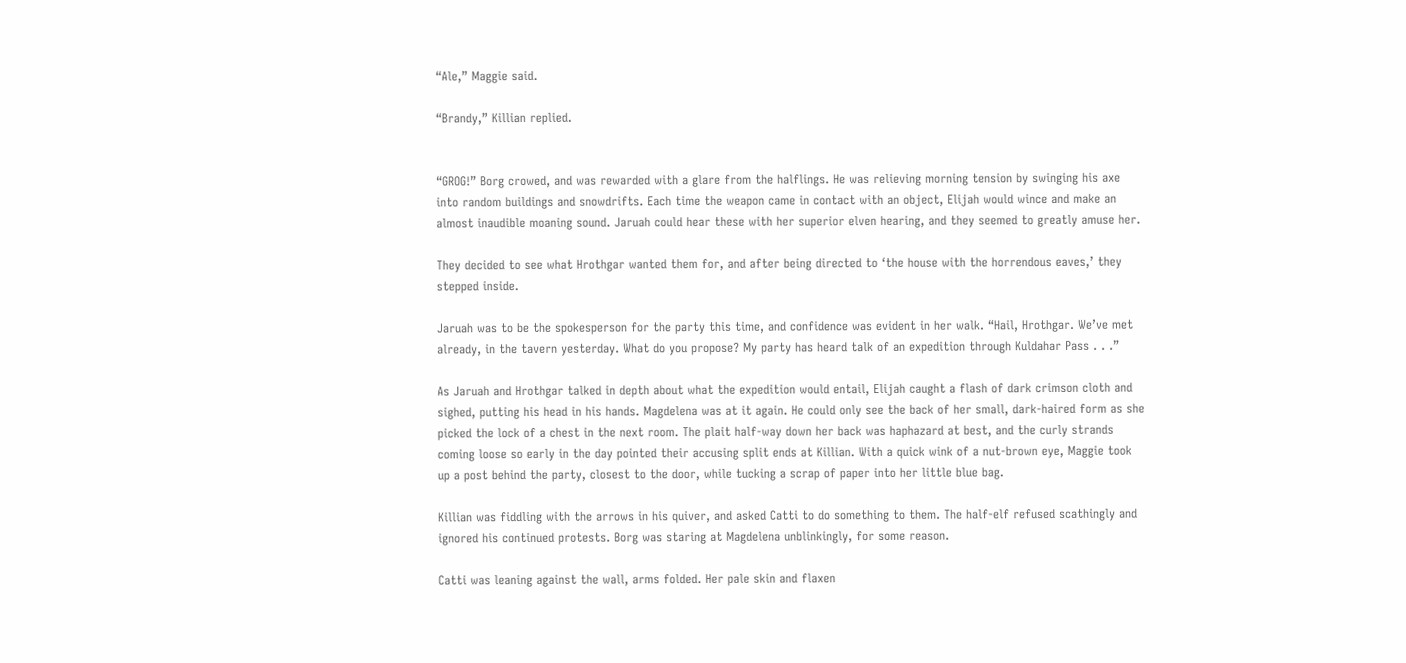“Ale,” Maggie said.

“Brandy,” Killian replied.


“GROG!” Borg crowed, and was rewarded with a glare from the halflings. He was relieving morning tension by swinging his axe into random buildings and snowdrifts. Each time the weapon came in contact with an object, Elijah would wince and make an almost inaudible moaning sound. Jaruah could hear these with her superior elven hearing, and they seemed to greatly amuse her.

They decided to see what Hrothgar wanted them for, and after being directed to ‘the house with the horrendous eaves,’ they stepped inside.

Jaruah was to be the spokesperson for the party this time, and confidence was evident in her walk. “Hail, Hrothgar. We’ve met already, in the tavern yesterday. What do you propose? My party has heard talk of an expedition through Kuldahar Pass . . .”

As Jaruah and Hrothgar talked in depth about what the expedition would entail, Elijah caught a flash of dark crimson cloth and sighed, putting his head in his hands. Magdelena was at it again. He could only see the back of her small, dark-haired form as she picked the lock of a chest in the next room. The plait half-way down her back was haphazard at best, and the curly strands coming loose so early in the day pointed their accusing split ends at Killian. With a quick wink of a nut-brown eye, Maggie took up a post behind the party, closest to the door, while tucking a scrap of paper into her little blue bag.

Killian was fiddling with the arrows in his quiver, and asked Catti to do something to them. The half-elf refused scathingly and ignored his continued protests. Borg was staring at Magdelena unblinkingly, for some reason.

Catti was leaning against the wall, arms folded. Her pale skin and flaxen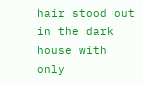hair stood out in the dark house with only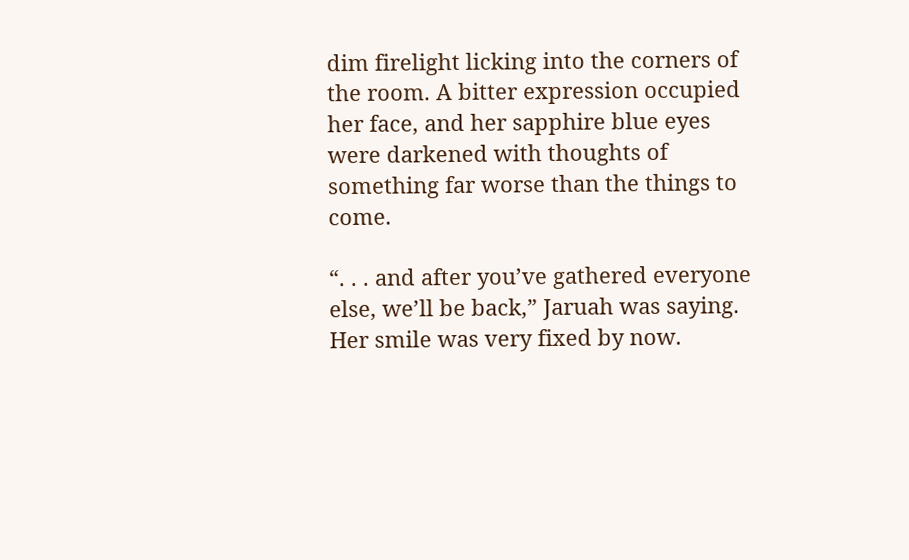dim firelight licking into the corners of the room. A bitter expression occupied her face, and her sapphire blue eyes were darkened with thoughts of something far worse than the things to come.

“. . . and after you’ve gathered everyone else, we’ll be back,” Jaruah was saying. Her smile was very fixed by now.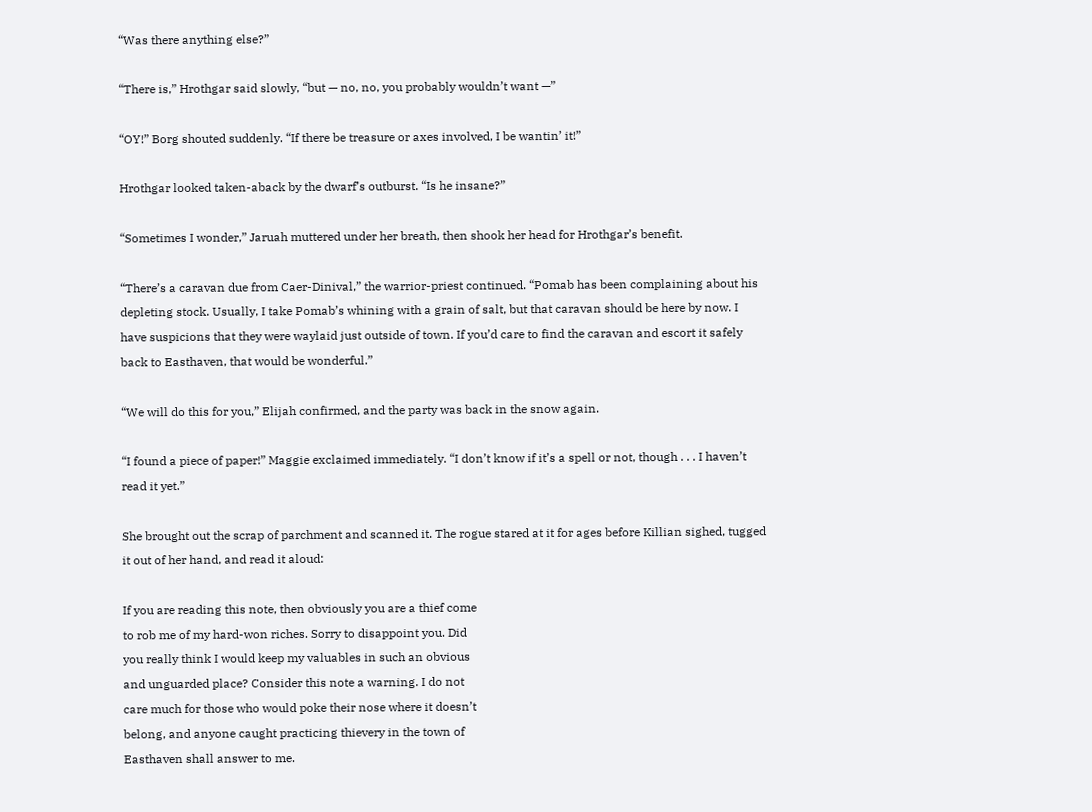“Was there anything else?”

“There is,” Hrothgar said slowly, “but — no, no, you probably wouldn’t want —”

“OY!” Borg shouted suddenly. “If there be treasure or axes involved, I be wantin’ it!”

Hrothgar looked taken-aback by the dwarf’s outburst. “Is he insane?”

“Sometimes I wonder,” Jaruah muttered under her breath, then shook her head for Hrothgar’s benefit.

“There’s a caravan due from Caer-Dinival,” the warrior-priest continued. “Pomab has been complaining about his depleting stock. Usually, I take Pomab’s whining with a grain of salt, but that caravan should be here by now. I have suspicions that they were waylaid just outside of town. If you’d care to find the caravan and escort it safely back to Easthaven, that would be wonderful.”

“We will do this for you,” Elijah confirmed, and the party was back in the snow again.

“I found a piece of paper!” Maggie exclaimed immediately. “I don’t know if it’s a spell or not, though . . . I haven’t read it yet.”

She brought out the scrap of parchment and scanned it. The rogue stared at it for ages before Killian sighed, tugged it out of her hand, and read it aloud:

If you are reading this note, then obviously you are a thief come
to rob me of my hard-won riches. Sorry to disappoint you. Did
you really think I would keep my valuables in such an obvious
and unguarded place? Consider this note a warning. I do not
care much for those who would poke their nose where it doesn’t
belong, and anyone caught practicing thievery in the town of
Easthaven shall answer to me.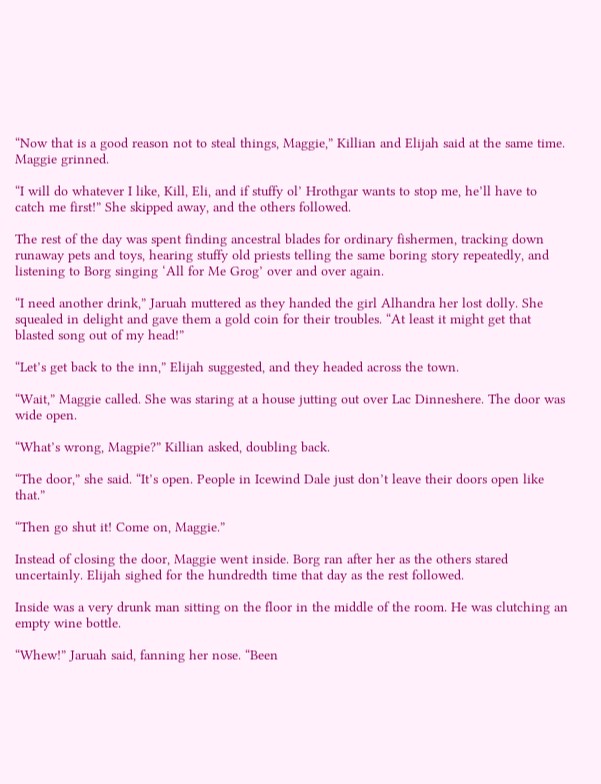“Now that is a good reason not to steal things, Maggie,” Killian and Elijah said at the same time. Maggie grinned.

“I will do whatever I like, Kill, Eli, and if stuffy ol’ Hrothgar wants to stop me, he’ll have to catch me first!” She skipped away, and the others followed.

The rest of the day was spent finding ancestral blades for ordinary fishermen, tracking down runaway pets and toys, hearing stuffy old priests telling the same boring story repeatedly, and listening to Borg singing ‘All for Me Grog’ over and over again.

“I need another drink,” Jaruah muttered as they handed the girl Alhandra her lost dolly. She squealed in delight and gave them a gold coin for their troubles. “At least it might get that blasted song out of my head!”

“Let’s get back to the inn,” Elijah suggested, and they headed across the town.

“Wait,” Maggie called. She was staring at a house jutting out over Lac Dinneshere. The door was wide open.

“What’s wrong, Magpie?” Killian asked, doubling back.

“The door,” she said. “It’s open. People in Icewind Dale just don’t leave their doors open like that.”

“Then go shut it! Come on, Maggie.”

Instead of closing the door, Maggie went inside. Borg ran after her as the others stared uncertainly. Elijah sighed for the hundredth time that day as the rest followed.

Inside was a very drunk man sitting on the floor in the middle of the room. He was clutching an empty wine bottle.

“Whew!” Jaruah said, fanning her nose. “Been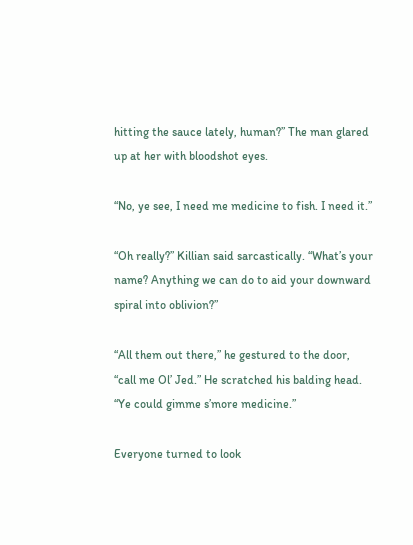hitting the sauce lately, human?” The man glared up at her with bloodshot eyes.

“No, ye see, I need me medicine to fish. I need it.”

“Oh really?” Killian said sarcastically. “What’s your name? Anything we can do to aid your downward spiral into oblivion?”

“All them out there,” he gestured to the door, “call me Ol’ Jed.” He scratched his balding head. “Ye could gimme s’more medicine.”

Everyone turned to look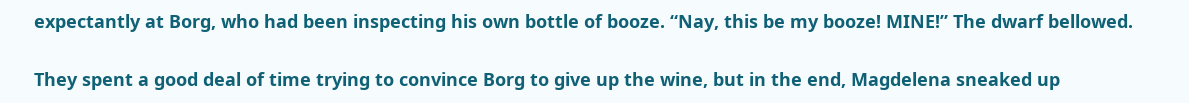expectantly at Borg, who had been inspecting his own bottle of booze. “Nay, this be my booze! MINE!” The dwarf bellowed.

They spent a good deal of time trying to convince Borg to give up the wine, but in the end, Magdelena sneaked up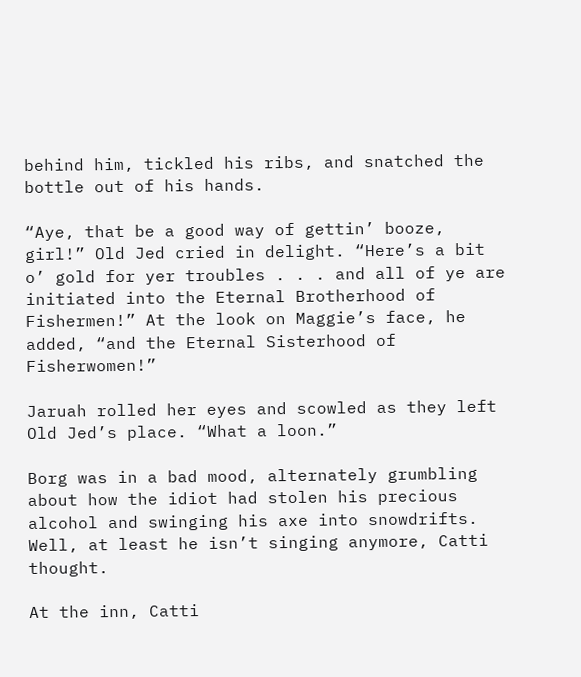behind him, tickled his ribs, and snatched the bottle out of his hands.

“Aye, that be a good way of gettin’ booze, girl!” Old Jed cried in delight. “Here’s a bit o’ gold for yer troubles . . . and all of ye are initiated into the Eternal Brotherhood of Fishermen!” At the look on Maggie’s face, he added, “and the Eternal Sisterhood of Fisherwomen!”

Jaruah rolled her eyes and scowled as they left Old Jed’s place. “What a loon.”

Borg was in a bad mood, alternately grumbling about how the idiot had stolen his precious alcohol and swinging his axe into snowdrifts. Well, at least he isn’t singing anymore, Catti thought.

At the inn, Catti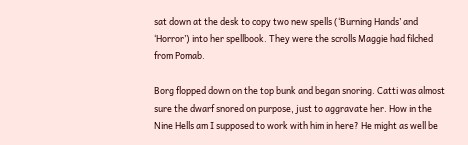sat down at the desk to copy two new spells (‘Burning Hands’ and ‘Horror’) into her spellbook. They were the scrolls Maggie had filched from Pomab.

Borg flopped down on the top bunk and began snoring. Catti was almost sure the dwarf snored on purpose, just to aggravate her. How in the Nine Hells am I supposed to work with him in here? He might as well be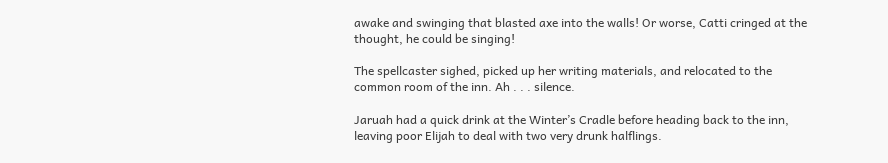awake and swinging that blasted axe into the walls! Or worse, Catti cringed at the thought, he could be singing!

The spellcaster sighed, picked up her writing materials, and relocated to the common room of the inn. Ah . . . silence.

Jaruah had a quick drink at the Winter’s Cradle before heading back to the inn, leaving poor Elijah to deal with two very drunk halflings.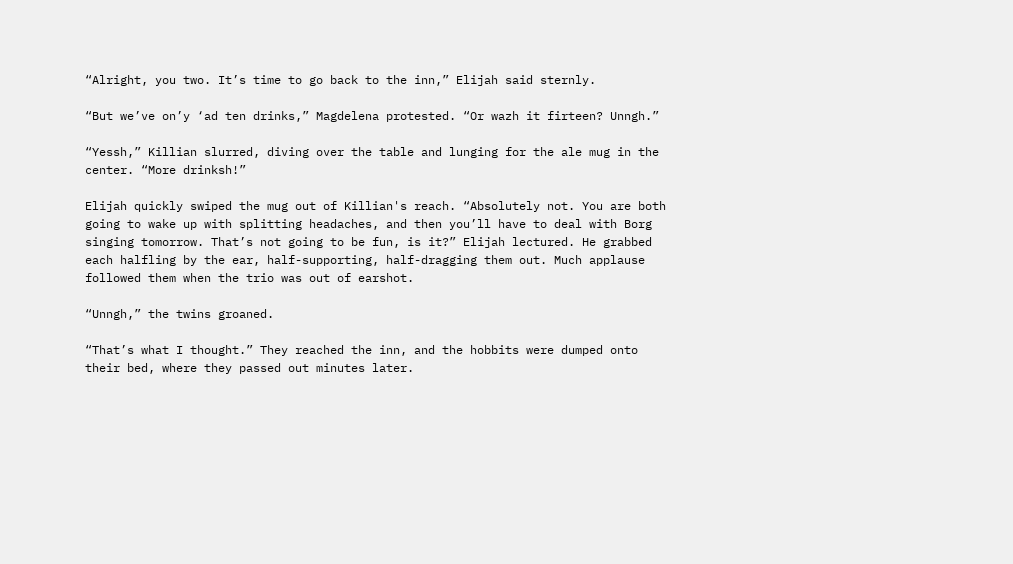“Alright, you two. It’s time to go back to the inn,” Elijah said sternly.

“But we’ve on’y ‘ad ten drinks,” Magdelena protested. “Or wazh it firteen? Unngh.”

“Yessh,” Killian slurred, diving over the table and lunging for the ale mug in the center. “More drinksh!”

Elijah quickly swiped the mug out of Killian's reach. “Absolutely not. You are both going to wake up with splitting headaches, and then you’ll have to deal with Borg singing tomorrow. That’s not going to be fun, is it?” Elijah lectured. He grabbed each halfling by the ear, half-supporting, half-dragging them out. Much applause followed them when the trio was out of earshot.

“Unngh,” the twins groaned.

“That’s what I thought.” They reached the inn, and the hobbits were dumped onto their bed, where they passed out minutes later.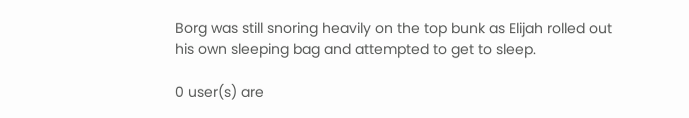Borg was still snoring heavily on the top bunk as Elijah rolled out his own sleeping bag and attempted to get to sleep.

0 user(s) are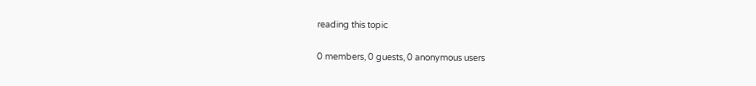reading this topic

0 members, 0 guests, 0 anonymous users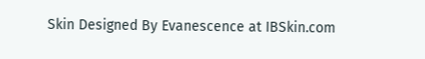Skin Designed By Evanescence at IBSkin.com